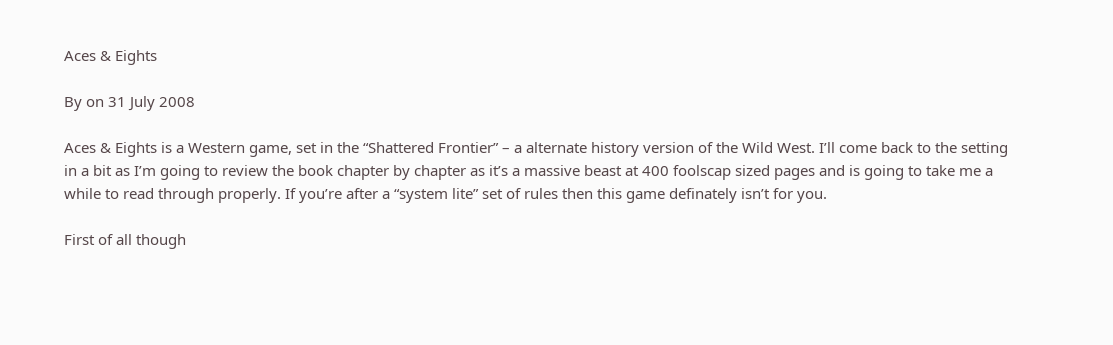Aces & Eights

By on 31 July 2008

Aces & Eights is a Western game, set in the “Shattered Frontier” – a alternate history version of the Wild West. I’ll come back to the setting in a bit as I’m going to review the book chapter by chapter as it’s a massive beast at 400 foolscap sized pages and is going to take me a while to read through properly. If you’re after a “system lite” set of rules then this game definately isn’t for you.

First of all though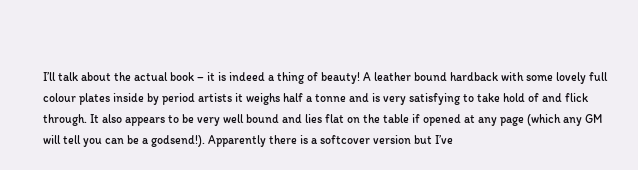I’ll talk about the actual book – it is indeed a thing of beauty! A leather bound hardback with some lovely full colour plates inside by period artists it weighs half a tonne and is very satisfying to take hold of and flick through. It also appears to be very well bound and lies flat on the table if opened at any page (which any GM will tell you can be a godsend!). Apparently there is a softcover version but I’ve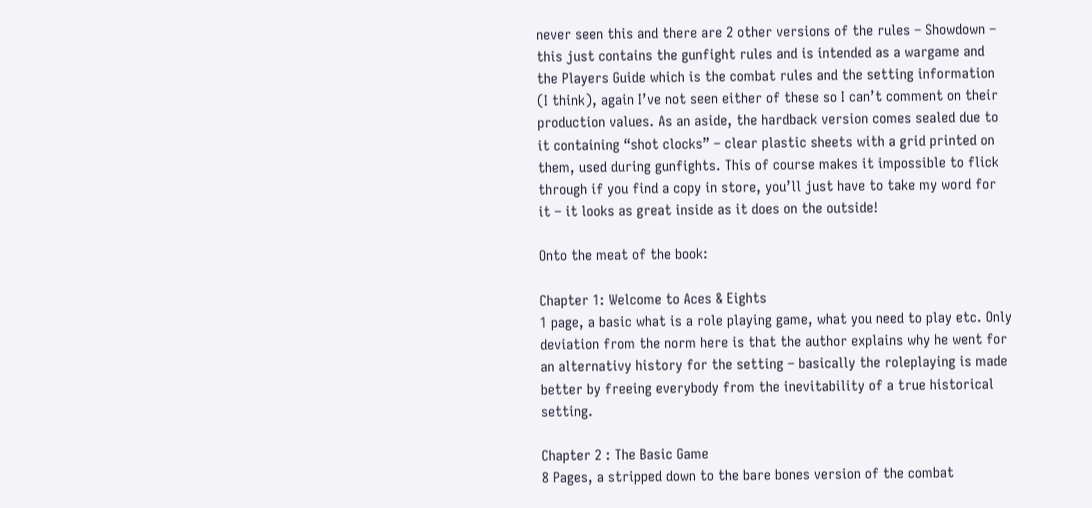never seen this and there are 2 other versions of the rules – Showdown – this just contains the gunfight rules and is intended as a wargame and the Players Guide which is the combat rules and the setting information (I think), again I’ve not seen either of these so I can’t comment on their production values. As an aside, the hardback version comes sealed due to it containing “shot clocks” – clear plastic sheets with a grid printed on them, used during gunfights. This of course makes it impossible to flick through if you find a copy in store, you’ll just have to take my word for it – it looks as great inside as it does on the outside!

Onto the meat of the book:

Chapter 1: Welcome to Aces & Eights
1 page, a basic what is a role playing game, what you need to play etc. Only deviation from the norm here is that the author explains why he went for an alternativy history for the setting – basically the roleplaying is made better by freeing everybody from the inevitability of a true historical setting.

Chapter 2 : The Basic Game
8 Pages, a stripped down to the bare bones version of the combat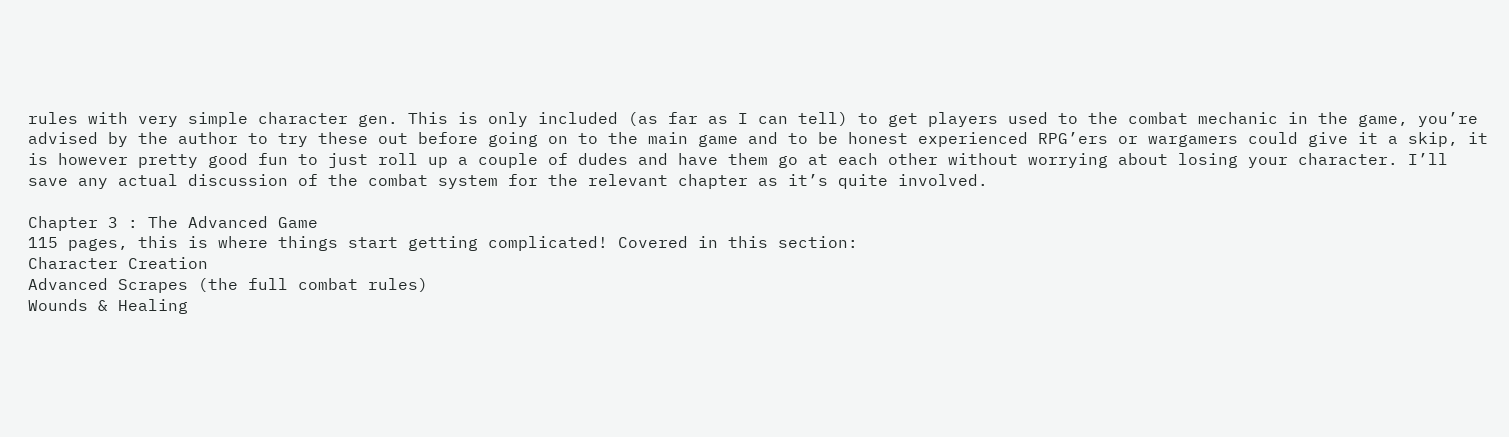rules with very simple character gen. This is only included (as far as I can tell) to get players used to the combat mechanic in the game, you’re advised by the author to try these out before going on to the main game and to be honest experienced RPG’ers or wargamers could give it a skip, it is however pretty good fun to just roll up a couple of dudes and have them go at each other without worrying about losing your character. I’ll save any actual discussion of the combat system for the relevant chapter as it’s quite involved.

Chapter 3 : The Advanced Game
115 pages, this is where things start getting complicated! Covered in this section:
Character Creation
Advanced Scrapes (the full combat rules)
Wounds & Healing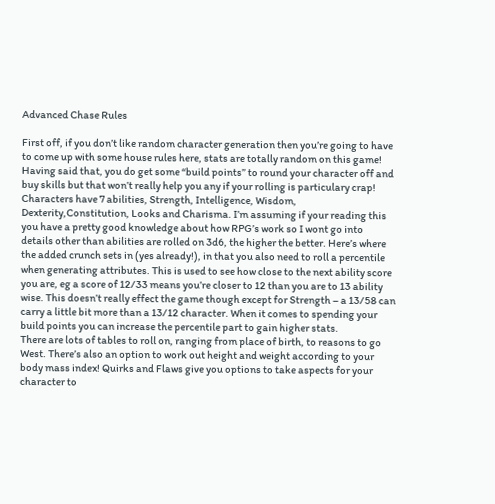Advanced Chase Rules

First off, if you don’t like random character generation then you’re going to have to come up with some house rules here, stats are totally random on this game! Having said that, you do get some “build points” to round your character off and buy skills but that won’t really help you any if your rolling is particulary crap!
Characters have 7 abilities, Strength, Intelligence, Wisdom, Dexterity,Constitution, Looks and Charisma. I’m assuming if your reading this you have a pretty good knowledge about how RPG’s work so I wont go into details other than abilities are rolled on 3d6, the higher the better. Here’s where the added crunch sets in (yes already!), in that you also need to roll a percentile when generating attributes. This is used to see how close to the next ability score you are, eg a score of 12/33 means you’re closer to 12 than you are to 13 ability wise. This doesn’t really effect the game though except for Strength – a 13/58 can carry a little bit more than a 13/12 character. When it comes to spending your build points you can increase the percentile part to gain higher stats.
There are lots of tables to roll on, ranging from place of birth, to reasons to go West. There’s also an option to work out height and weight according to your body mass index! Quirks and Flaws give you options to take aspects for your character to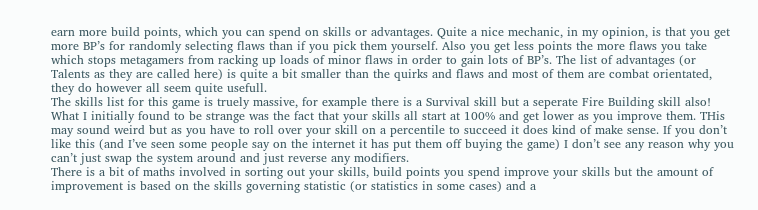earn more build points, which you can spend on skills or advantages. Quite a nice mechanic, in my opinion, is that you get more BP’s for randomly selecting flaws than if you pick them yourself. Also you get less points the more flaws you take which stops metagamers from racking up loads of minor flaws in order to gain lots of BP’s. The list of advantages (or Talents as they are called here) is quite a bit smaller than the quirks and flaws and most of them are combat orientated, they do however all seem quite usefull.
The skills list for this game is truely massive, for example there is a Survival skill but a seperate Fire Building skill also! What I initially found to be strange was the fact that your skills all start at 100% and get lower as you improve them. THis may sound weird but as you have to roll over your skill on a percentile to succeed it does kind of make sense. If you don’t like this (and I’ve seen some people say on the internet it has put them off buying the game) I don’t see any reason why you can’t just swap the system around and just reverse any modifiers.
There is a bit of maths involved in sorting out your skills, build points you spend improve your skills but the amount of improvement is based on the skills governing statistic (or statistics in some cases) and a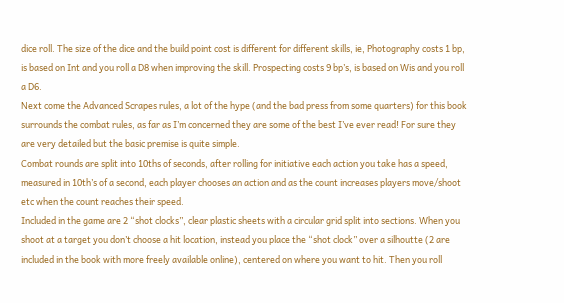dice roll. The size of the dice and the build point cost is different for different skills, ie, Photography costs 1 bp, is based on Int and you roll a D8 when improving the skill. Prospecting costs 9 bp’s, is based on Wis and you roll a D6.
Next come the Advanced Scrapes rules, a lot of the hype (and the bad press from some quarters) for this book surrounds the combat rules, as far as I’m concerned they are some of the best I’ve ever read! For sure they are very detailed but the basic premise is quite simple.
Combat rounds are split into 10ths of seconds, after rolling for initiative each action you take has a speed, measured in 10th’s of a second, each player chooses an action and as the count increases players move/shoot etc when the count reaches their speed.
Included in the game are 2 “shot clocks”, clear plastic sheets with a circular grid split into sections. When you shoot at a target you don’t choose a hit location, instead you place the “shot clock” over a silhoutte (2 are included in the book with more freely available online), centered on where you want to hit. Then you roll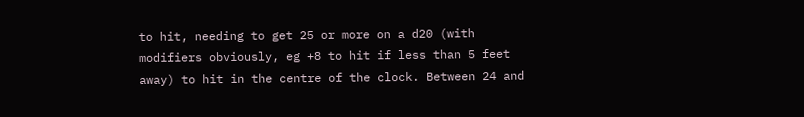to hit, needing to get 25 or more on a d20 (with modifiers obviously, eg +8 to hit if less than 5 feet away) to hit in the centre of the clock. Between 24 and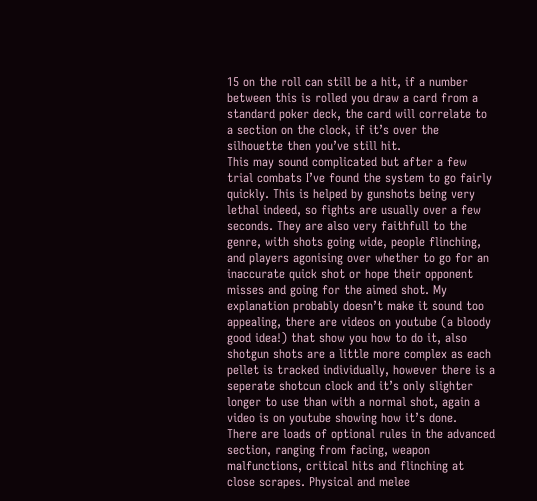15 on the roll can still be a hit, if a number between this is rolled you draw a card from a standard poker deck, the card will correlate to a section on the clock, if it’s over the silhouette then you’ve still hit.
This may sound complicated but after a few trial combats I’ve found the system to go fairly quickly. This is helped by gunshots being very lethal indeed, so fights are usually over a few seconds. They are also very faithfull to the genre, with shots going wide, people flinching, and players agonising over whether to go for an inaccurate quick shot or hope their opponent misses and going for the aimed shot. My explanation probably doesn’t make it sound too appealing, there are videos on youtube (a bloody good idea!) that show you how to do it, also shotgun shots are a little more complex as each pellet is tracked individually, however there is a seperate shotcun clock and it’s only slighter longer to use than with a normal shot, again a video is on youtube showing how it’s done.
There are loads of optional rules in the advanced section, ranging from facing, weapon malfunctions, critical hits and flinching at close scrapes. Physical and melee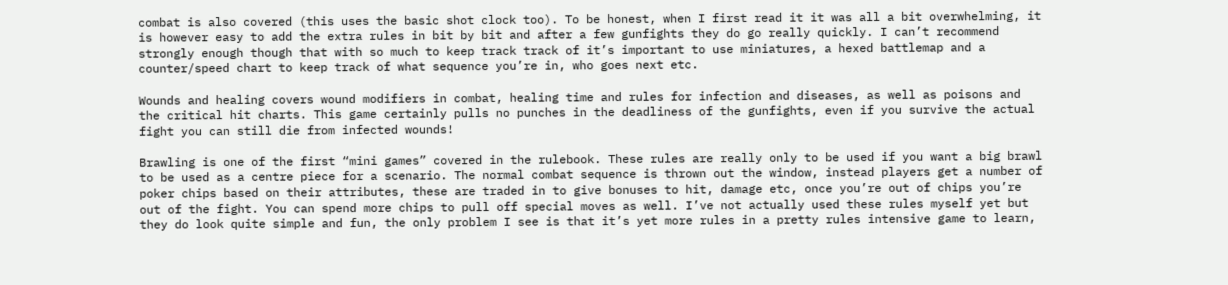combat is also covered (this uses the basic shot clock too). To be honest, when I first read it it was all a bit overwhelming, it is however easy to add the extra rules in bit by bit and after a few gunfights they do go really quickly. I can’t recommend strongly enough though that with so much to keep track track of it’s important to use miniatures, a hexed battlemap and a counter/speed chart to keep track of what sequence you’re in, who goes next etc.

Wounds and healing covers wound modifiers in combat, healing time and rules for infection and diseases, as well as poisons and the critical hit charts. This game certainly pulls no punches in the deadliness of the gunfights, even if you survive the actual fight you can still die from infected wounds!

Brawling is one of the first “mini games” covered in the rulebook. These rules are really only to be used if you want a big brawl to be used as a centre piece for a scenario. The normal combat sequence is thrown out the window, instead players get a number of poker chips based on their attributes, these are traded in to give bonuses to hit, damage etc, once you’re out of chips you’re out of the fight. You can spend more chips to pull off special moves as well. I’ve not actually used these rules myself yet but they do look quite simple and fun, the only problem I see is that it’s yet more rules in a pretty rules intensive game to learn,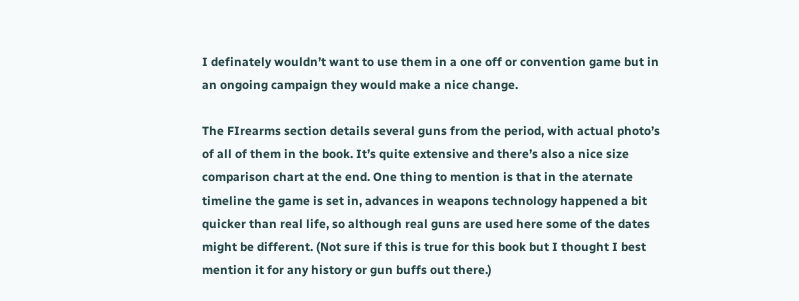I definately wouldn’t want to use them in a one off or convention game but in an ongoing campaign they would make a nice change.

The FIrearms section details several guns from the period, with actual photo’s of all of them in the book. It’s quite extensive and there’s also a nice size comparison chart at the end. One thing to mention is that in the aternate timeline the game is set in, advances in weapons technology happened a bit quicker than real life, so although real guns are used here some of the dates might be different. (Not sure if this is true for this book but I thought I best mention it for any history or gun buffs out there.)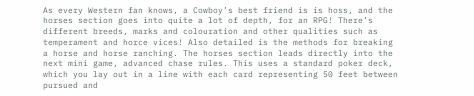As every Western fan knows, a Cowboy’s best friend is is hoss, and the horses section goes into quite a lot of depth, for an RPG! There’s different breeds, marks and colouration and other qualities such as temperament and horce vices! Also detailed is the methods for breaking a horse and horse ranching. The horses section leads directly into the next mini game, advanced chase rules. This uses a standard poker deck, which you lay out in a line with each card representing 50 feet between pursued and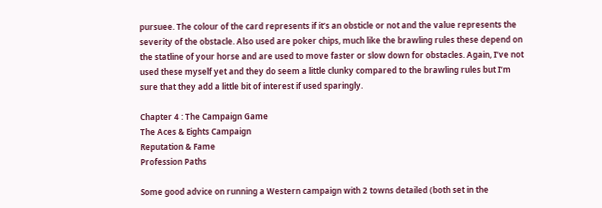pursuee. The colour of the card represents if it’s an obsticle or not and the value represents the severity of the obstacle. Also used are poker chips, much like the brawling rules these depend on the statline of your horse and are used to move faster or slow down for obstacles. Again, I’ve not used these myself yet and they do seem a little clunky compared to the brawling rules but I’m sure that they add a little bit of interest if used sparingly.

Chapter 4 : The Campaign Game
The Aces & Eights Campaign
Reputation & Fame
Profession Paths

Some good advice on running a Western campaign with 2 towns detailed (both set in the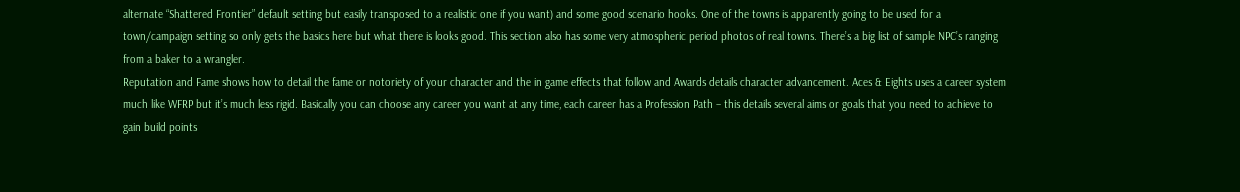alternate “Shattered Frontier” default setting but easily transposed to a realistic one if you want) and some good scenario hooks. One of the towns is apparently going to be used for a town/campaign setting so only gets the basics here but what there is looks good. This section also has some very atmospheric period photos of real towns. There’s a big list of sample NPC’s ranging from a baker to a wrangler.
Reputation and Fame shows how to detail the fame or notoriety of your character and the in game effects that follow and Awards details character advancement. Aces & Eights uses a career system much like WFRP but it’s much less rigid. Basically you can choose any career you want at any time, each career has a Profession Path – this details several aims or goals that you need to achieve to gain build points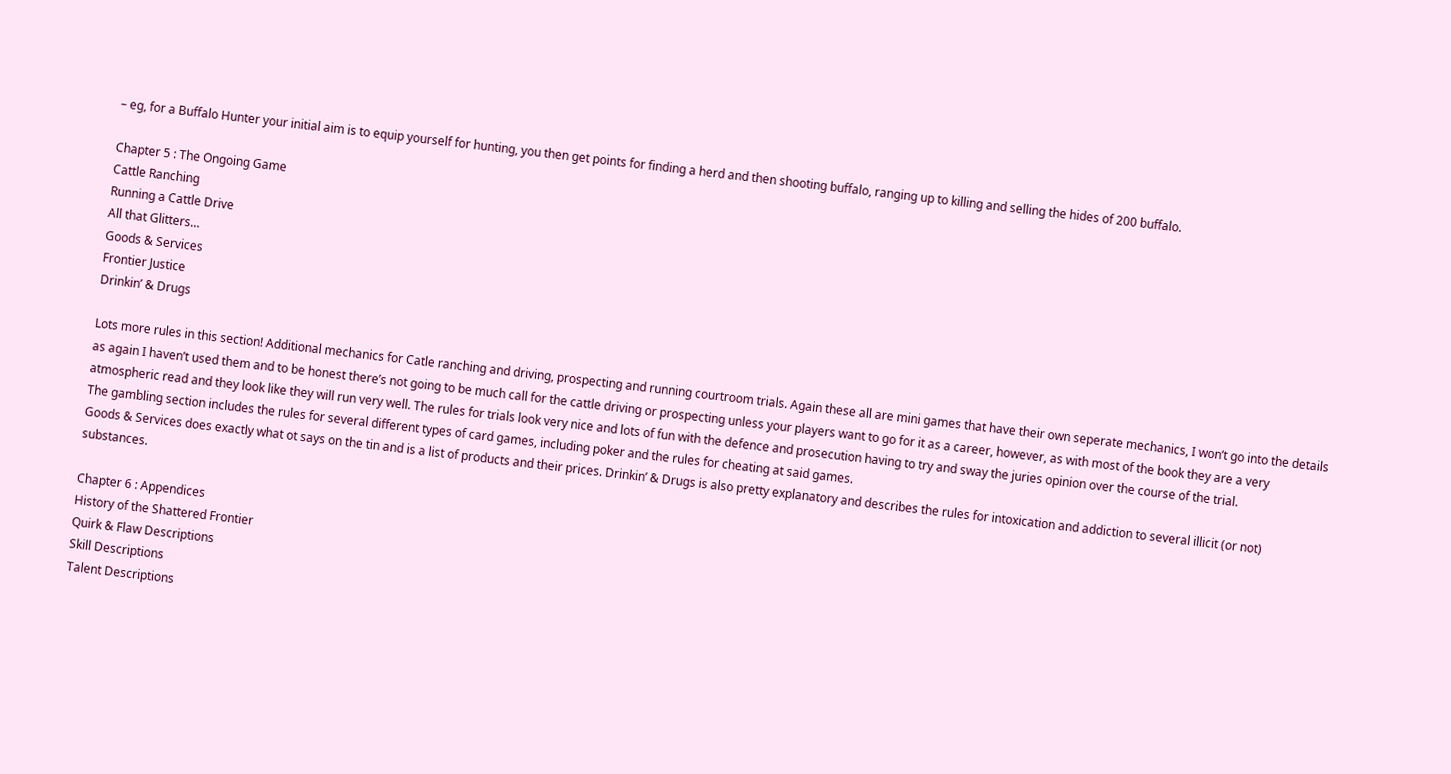– eg, for a Buffalo Hunter your initial aim is to equip yourself for hunting, you then get points for finding a herd and then shooting buffalo, ranging up to killing and selling the hides of 200 buffalo.

Chapter 5 : The Ongoing Game
Cattle Ranching
Running a Cattle Drive
All that Glitters…
Goods & Services
Frontier Justice
Drinkin’ & Drugs

Lots more rules in this section! Additional mechanics for Catle ranching and driving, prospecting and running courtroom trials. Again these all are mini games that have their own seperate mechanics, I won’t go into the details as again I haven’t used them and to be honest there’s not going to be much call for the cattle driving or prospecting unless your players want to go for it as a career, however, as with most of the book they are a very atmospheric read and they look like they will run very well. The rules for trials look very nice and lots of fun with the defence and prosecution having to try and sway the juries opinion over the course of the trial.
The gambling section includes the rules for several different types of card games, including poker and the rules for cheating at said games.
Goods & Services does exactly what ot says on the tin and is a list of products and their prices. Drinkin’ & Drugs is also pretty explanatory and describes the rules for intoxication and addiction to several illicit (or not) substances.

Chapter 6 : Appendices
History of the Shattered Frontier
Quirk & Flaw Descriptions
Skill Descriptions
Talent Descriptions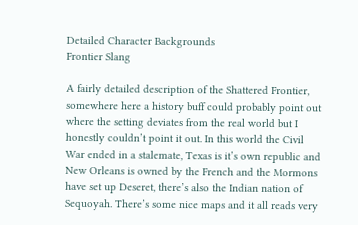Detailed Character Backgrounds
Frontier Slang

A fairly detailed description of the Shattered Frontier, somewhere here a history buff could probably point out where the setting deviates from the real world but I honestly couldn’t point it out. In this world the Civil War ended in a stalemate, Texas is it’s own republic and New Orleans is owned by the French and the Mormons have set up Deseret, there’s also the Indian nation of Sequoyah. There’s some nice maps and it all reads very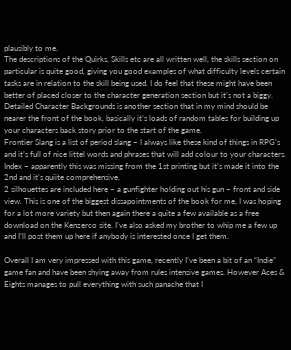plausibly to me.
The descriptions of the Quirks, Skills etc are all written well, the skills section on particular is quite good, giving you good examples of what difficulty levels certain tasks are in relation to the skill being used. I do feel that these might have been better of placed closer to the character generation section but it’s not a biggy.
Detailed Character Backgrounds is another section that in my mind should be nearer the front of the book, basically it’s loads of random tables for building up your characters back story prior to the start of the game.
Frontier Slang is a list of period slang – I always like these kind of things in RPG’s and it’s full of nice littel words and phrases that will add colour to your characters.
Index – apparently this was missing from the 1st printing but it’s made it into the 2nd and it’s quiite comprehensive.
2 silhouettes are included here – a gunfighter holding out his gun – front and side view. This is one of the biggest dissapointments of the book for me, I was hoping for a lot more variety but then again there a quite a few available as a free download on the Kenzerco site. I’ve also asked my brother to whip me a few up and I’ll post them up here if anybody is interested once I get them.

Overall I am very impressed with this game, recently I’ve been a bit of an “Indie” game fan and have been shying away from rules intensive games. However Aces & Eights manages to pull everything with such panache that I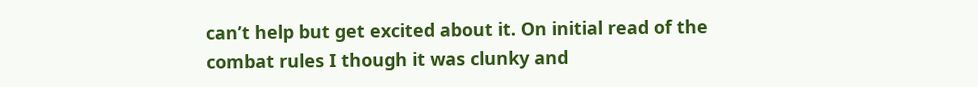can’t help but get excited about it. On initial read of the combat rules I though it was clunky and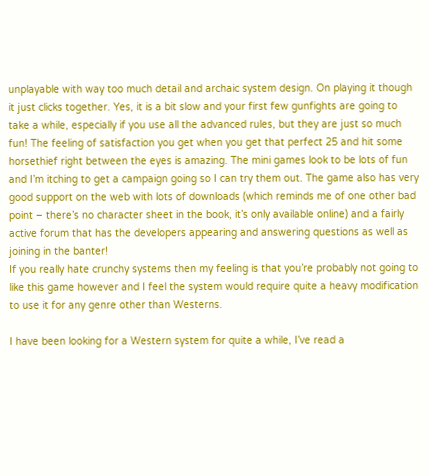unplayable with way too much detail and archaic system design. On playing it though it just clicks together. Yes, it is a bit slow and your first few gunfights are going to take a while, especially if you use all the advanced rules, but they are just so much fun! The feeling of satisfaction you get when you get that perfect 25 and hit some horsethief right between the eyes is amazing. The mini games look to be lots of fun and I’m itching to get a campaign going so I can try them out. The game also has very good support on the web with lots of downloads (which reminds me of one other bad point – there’s no character sheet in the book, it’s only available online) and a fairly active forum that has the developers appearing and answering questions as well as joining in the banter!
If you really hate crunchy systems then my feeling is that you’re probably not going to like this game however and I feel the system would require quite a heavy modification to use it for any genre other than Westerns.

I have been looking for a Western system for quite a while, I’ve read a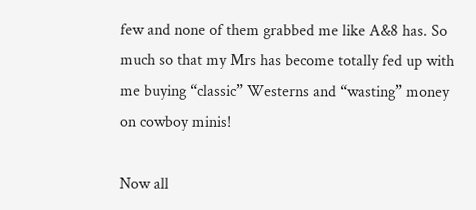few and none of them grabbed me like A&8 has. So much so that my Mrs has become totally fed up with me buying “classic” Westerns and “wasting” money on cowboy minis!

Now all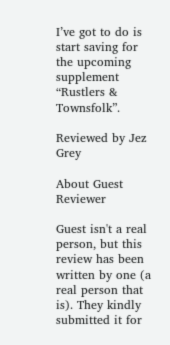I’ve got to do is start saving for the upcoming supplement “Rustlers & Townsfolk”.

Reviewed by Jez Grey

About Guest Reviewer

Guest isn't a real person, but this review has been written by one (a real person that is). They kindly submitted it for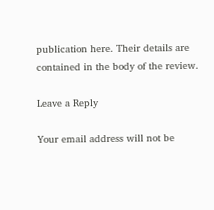publication here. Their details are contained in the body of the review.

Leave a Reply

Your email address will not be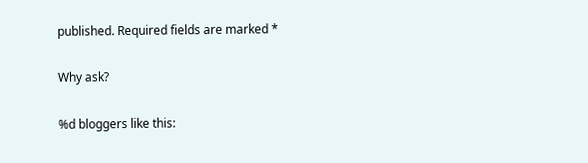published. Required fields are marked *

Why ask?

%d bloggers like this: